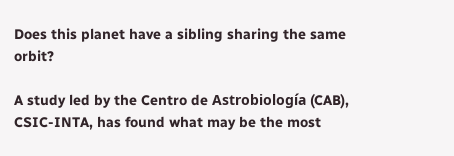Does this planet have a sibling sharing the same orbit?

A study led by the Centro de Astrobiología (CAB), CSIC-INTA, has found what may be the most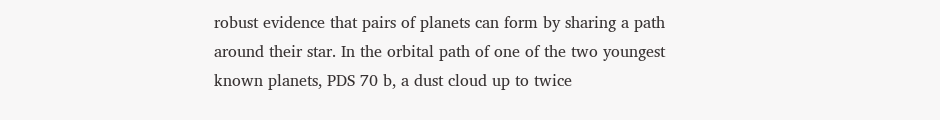robust evidence that pairs of planets can form by sharing a path around their star. In the orbital path of one of the two youngest known planets, PDS 70 b, a dust cloud up to twice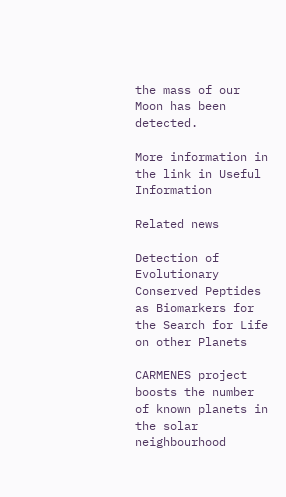the mass of our Moon has been detected.

More information in the link in Useful Information

Related news

Detection of Evolutionary Conserved Peptides as Biomarkers for the Search for Life on other Planets

CARMENES project boosts the number of known planets in the solar neighbourhood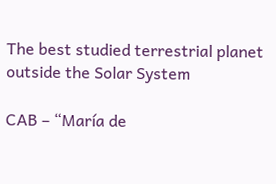The best studied terrestrial planet outside the Solar System

CAB – “María de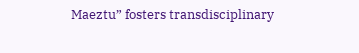Maeztu” fosters transdisciplinary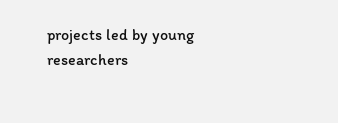projects led by young researchers